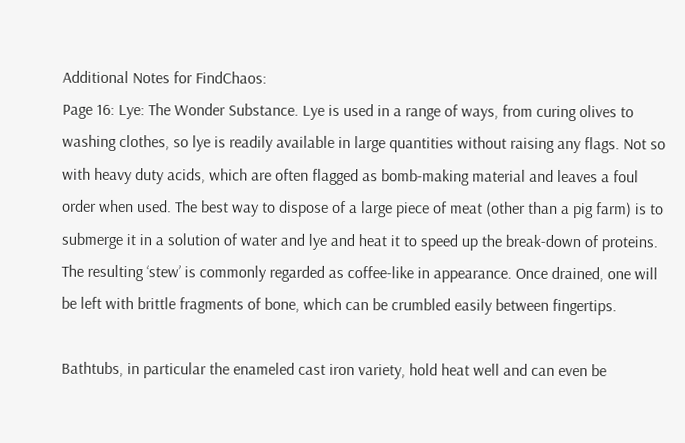Additional Notes for FindChaos:
Page 16: Lye: The Wonder Substance. Lye is used in a range of ways, from curing olives to washing clothes, so lye is readily available in large quantities without raising any flags. Not so with heavy duty acids, which are often flagged as bomb-making material and leaves a foul order when used. The best way to dispose of a large piece of meat (other than a pig farm) is to submerge it in a solution of water and lye and heat it to speed up the break-down of proteins. The resulting ‘stew’ is commonly regarded as coffee-like in appearance. Once drained, one will be left with brittle fragments of bone, which can be crumbled easily between fingertips.

Bathtubs, in particular the enameled cast iron variety, hold heat well and can even be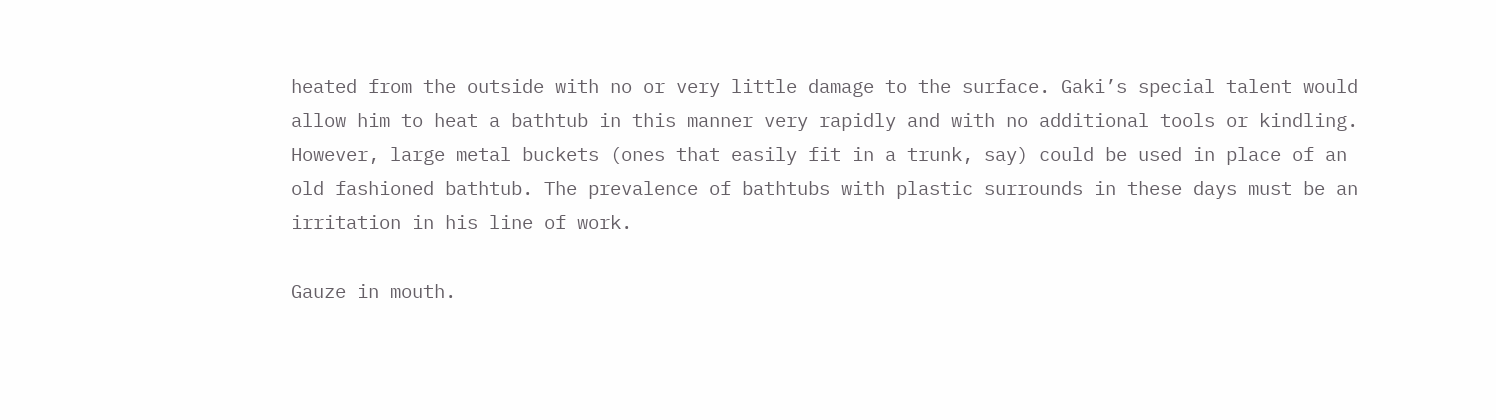heated from the outside with no or very little damage to the surface. Gaki’s special talent would allow him to heat a bathtub in this manner very rapidly and with no additional tools or kindling. However, large metal buckets (ones that easily fit in a trunk, say) could be used in place of an old fashioned bathtub. The prevalence of bathtubs with plastic surrounds in these days must be an irritation in his line of work.

Gauze in mouth.